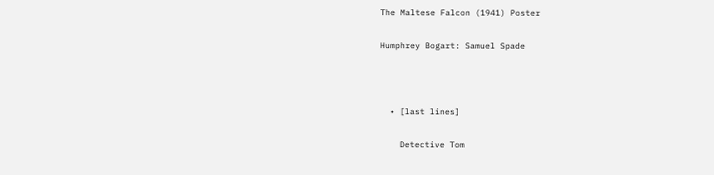The Maltese Falcon (1941) Poster

Humphrey Bogart: Samuel Spade



  • [last lines]

    Detective Tom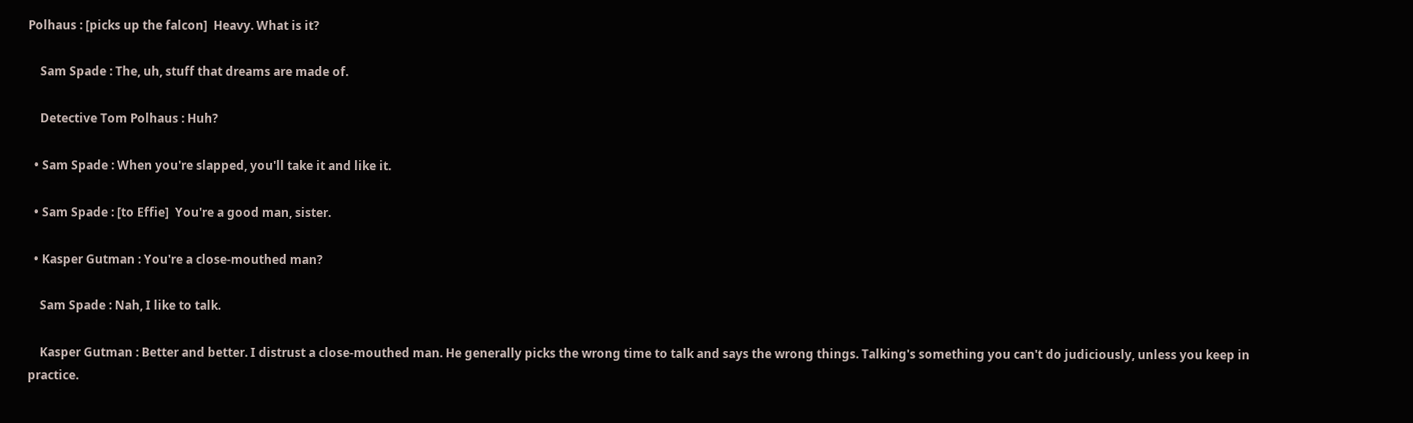Polhaus : [picks up the falcon]  Heavy. What is it?

    Sam Spade : The, uh, stuff that dreams are made of.

    Detective Tom Polhaus : Huh?

  • Sam Spade : When you're slapped, you'll take it and like it.

  • Sam Spade : [to Effie]  You're a good man, sister.

  • Kasper Gutman : You're a close-mouthed man?

    Sam Spade : Nah, I like to talk.

    Kasper Gutman : Better and better. I distrust a close-mouthed man. He generally picks the wrong time to talk and says the wrong things. Talking's something you can't do judiciously, unless you keep in practice.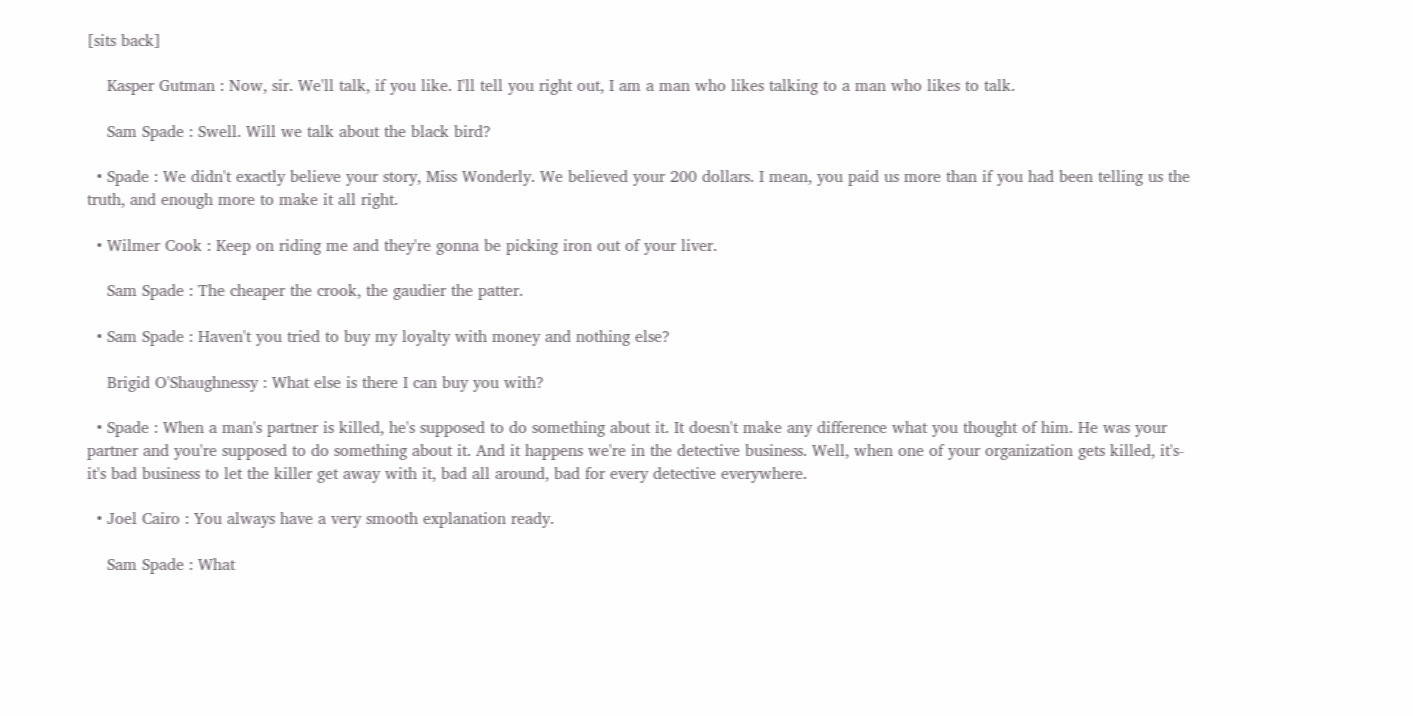[sits back]

    Kasper Gutman : Now, sir. We'll talk, if you like. I'll tell you right out, I am a man who likes talking to a man who likes to talk.

    Sam Spade : Swell. Will we talk about the black bird?

  • Spade : We didn't exactly believe your story, Miss Wonderly. We believed your 200 dollars. I mean, you paid us more than if you had been telling us the truth, and enough more to make it all right.

  • Wilmer Cook : Keep on riding me and they're gonna be picking iron out of your liver.

    Sam Spade : The cheaper the crook, the gaudier the patter.

  • Sam Spade : Haven't you tried to buy my loyalty with money and nothing else?

    Brigid O'Shaughnessy : What else is there I can buy you with?

  • Spade : When a man's partner is killed, he's supposed to do something about it. It doesn't make any difference what you thought of him. He was your partner and you're supposed to do something about it. And it happens we're in the detective business. Well, when one of your organization gets killed, it's-it's bad business to let the killer get away with it, bad all around, bad for every detective everywhere.

  • Joel Cairo : You always have a very smooth explanation ready.

    Sam Spade : What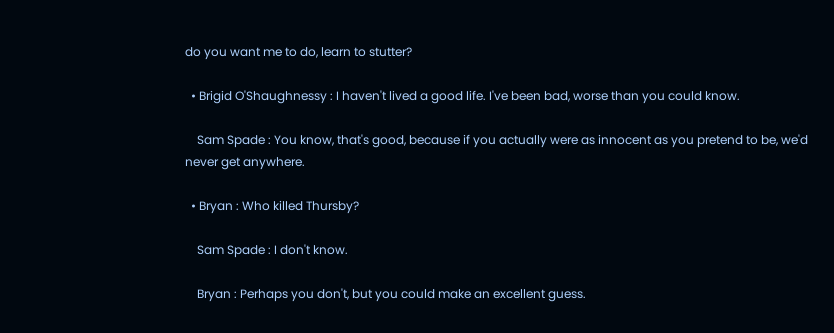do you want me to do, learn to stutter?

  • Brigid O'Shaughnessy : I haven't lived a good life. I've been bad, worse than you could know.

    Sam Spade : You know, that's good, because if you actually were as innocent as you pretend to be, we'd never get anywhere.

  • Bryan : Who killed Thursby?

    Sam Spade : I don't know.

    Bryan : Perhaps you don't, but you could make an excellent guess.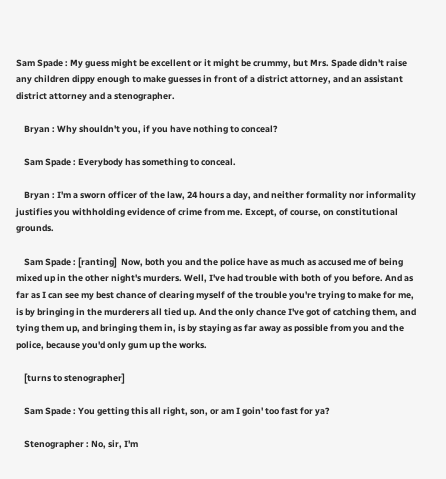Sam Spade : My guess might be excellent or it might be crummy, but Mrs. Spade didn't raise any children dippy enough to make guesses in front of a district attorney, and an assistant district attorney and a stenographer.

    Bryan : Why shouldn't you, if you have nothing to conceal?

    Sam Spade : Everybody has something to conceal.

    Bryan : I'm a sworn officer of the law, 24 hours a day, and neither formality nor informality justifies you withholding evidence of crime from me. Except, of course, on constitutional grounds.

    Sam Spade : [ranting]  Now, both you and the police have as much as accused me of being mixed up in the other night's murders. Well, I've had trouble with both of you before. And as far as I can see my best chance of clearing myself of the trouble you're trying to make for me, is by bringing in the murderers all tied up. And the only chance I've got of catching them, and tying them up, and bringing them in, is by staying as far away as possible from you and the police, because you'd only gum up the works.

    [turns to stenographer]

    Sam Spade : You getting this all right, son, or am I goin' too fast for ya?

    Stenographer : No, sir, I'm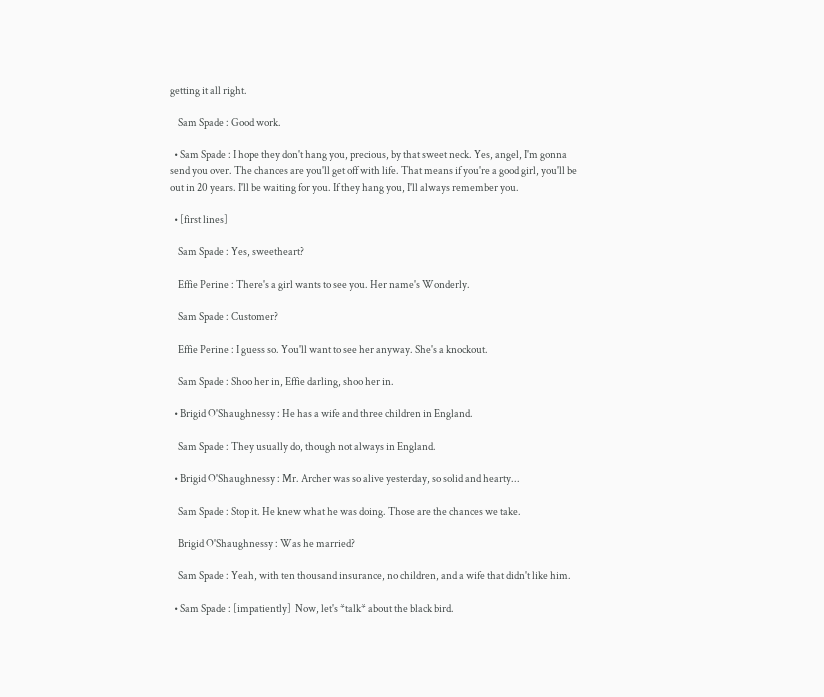getting it all right.

    Sam Spade : Good work.

  • Sam Spade : I hope they don't hang you, precious, by that sweet neck. Yes, angel, I'm gonna send you over. The chances are you'll get off with life. That means if you're a good girl, you'll be out in 20 years. I'll be waiting for you. If they hang you, I'll always remember you.

  • [first lines]

    Sam Spade : Yes, sweetheart?

    Effie Perine : There's a girl wants to see you. Her name's Wonderly.

    Sam Spade : Customer?

    Effie Perine : I guess so. You'll want to see her anyway. She's a knockout.

    Sam Spade : Shoo her in, Effie darling, shoo her in.

  • Brigid O'Shaughnessy : He has a wife and three children in England.

    Sam Spade : They usually do, though not always in England.

  • Brigid O'Shaughnessy : Mr. Archer was so alive yesterday, so solid and hearty...

    Sam Spade : Stop it. He knew what he was doing. Those are the chances we take.

    Brigid O'Shaughnessy : Was he married?

    Sam Spade : Yeah, with ten thousand insurance, no children, and a wife that didn't like him.

  • Sam Spade : [impatiently]  Now, let's *talk* about the black bird.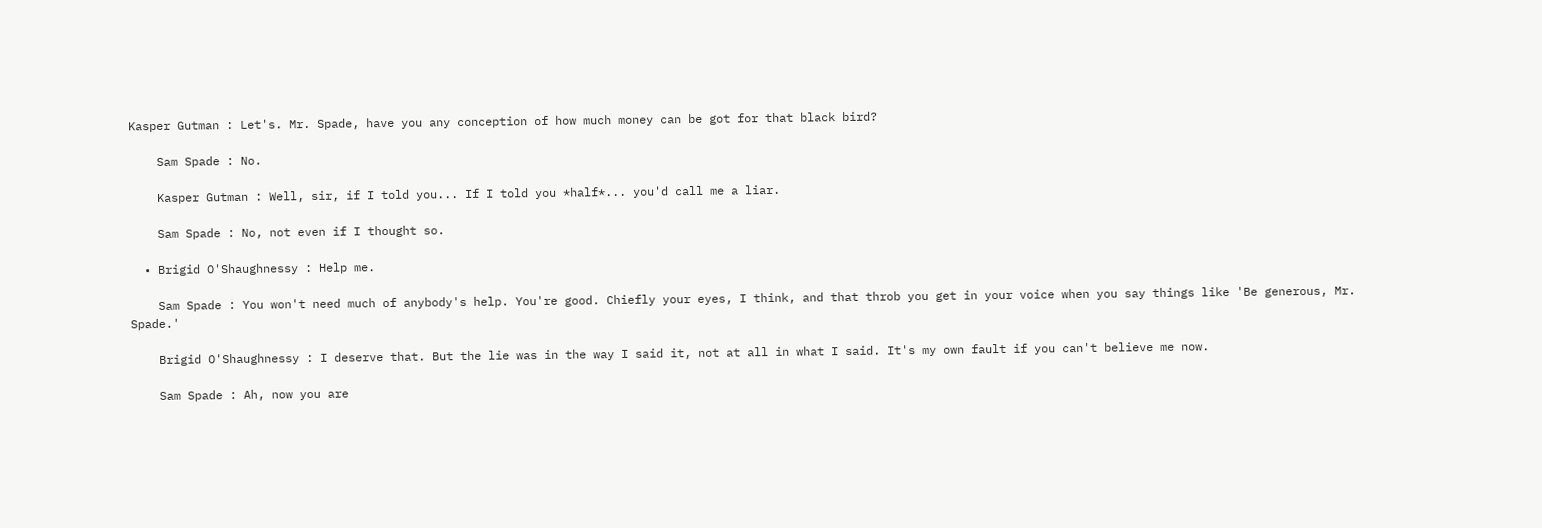Kasper Gutman : Let's. Mr. Spade, have you any conception of how much money can be got for that black bird?

    Sam Spade : No.

    Kasper Gutman : Well, sir, if I told you... If I told you *half*... you'd call me a liar.

    Sam Spade : No, not even if I thought so.

  • Brigid O'Shaughnessy : Help me.

    Sam Spade : You won't need much of anybody's help. You're good. Chiefly your eyes, I think, and that throb you get in your voice when you say things like 'Be generous, Mr. Spade.'

    Brigid O'Shaughnessy : I deserve that. But the lie was in the way I said it, not at all in what I said. It's my own fault if you can't believe me now.

    Sam Spade : Ah, now you are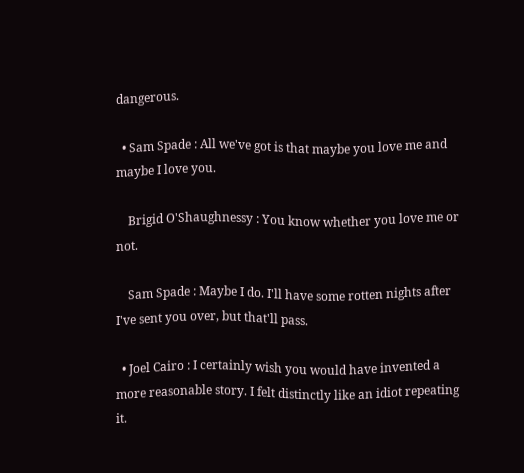dangerous.

  • Sam Spade : All we've got is that maybe you love me and maybe I love you.

    Brigid O'Shaughnessy : You know whether you love me or not.

    Sam Spade : Maybe I do. I'll have some rotten nights after I've sent you over, but that'll pass.

  • Joel Cairo : I certainly wish you would have invented a more reasonable story. I felt distinctly like an idiot repeating it.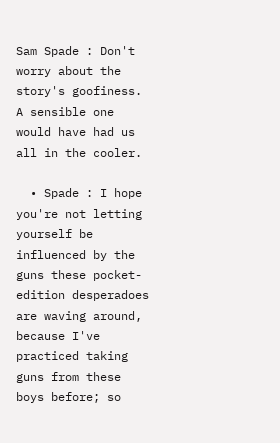Sam Spade : Don't worry about the story's goofiness. A sensible one would have had us all in the cooler.

  • Spade : I hope you're not letting yourself be influenced by the guns these pocket-edition desperadoes are waving around, because I've practiced taking guns from these boys before; so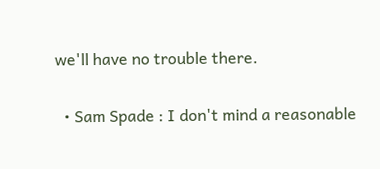we'll have no trouble there.

  • Sam Spade : I don't mind a reasonable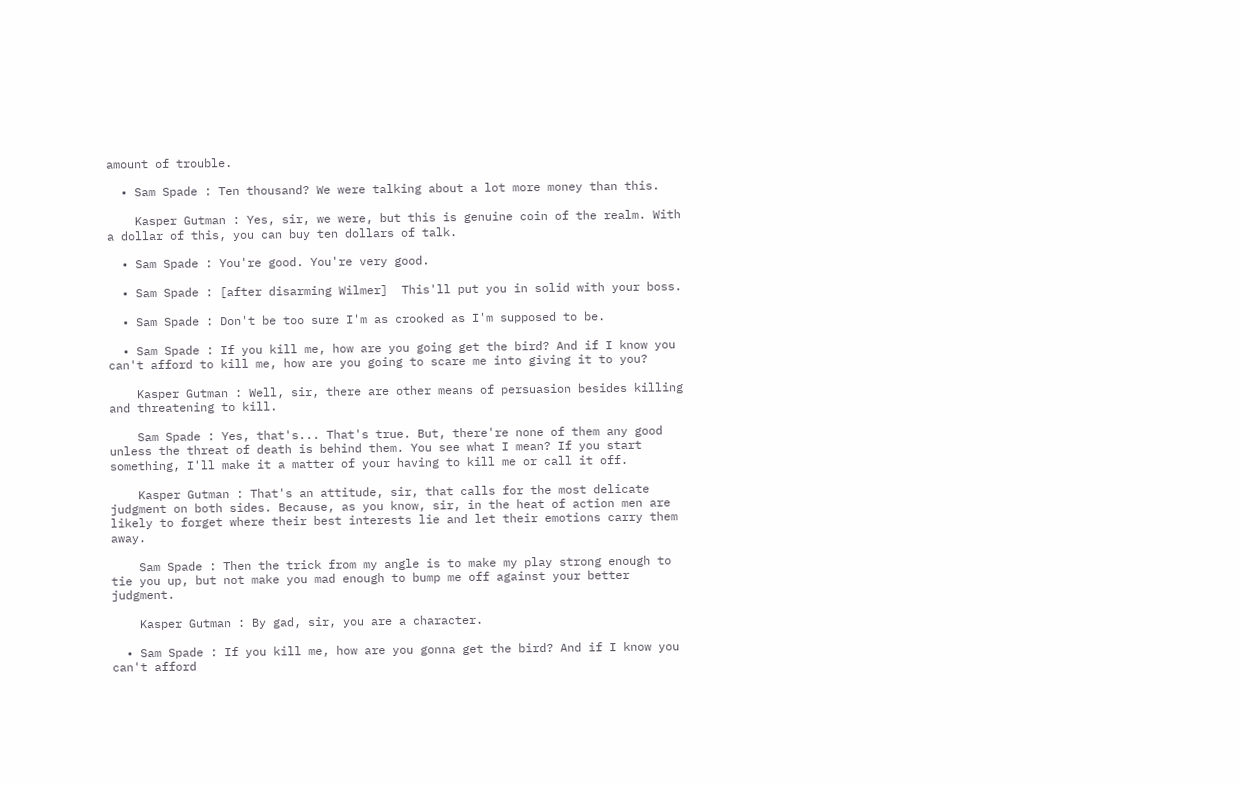amount of trouble.

  • Sam Spade : Ten thousand? We were talking about a lot more money than this.

    Kasper Gutman : Yes, sir, we were, but this is genuine coin of the realm. With a dollar of this, you can buy ten dollars of talk.

  • Sam Spade : You're good. You're very good.

  • Sam Spade : [after disarming Wilmer]  This'll put you in solid with your boss.

  • Sam Spade : Don't be too sure I'm as crooked as I'm supposed to be.

  • Sam Spade : If you kill me, how are you going get the bird? And if I know you can't afford to kill me, how are you going to scare me into giving it to you?

    Kasper Gutman : Well, sir, there are other means of persuasion besides killing and threatening to kill.

    Sam Spade : Yes, that's... That's true. But, there're none of them any good unless the threat of death is behind them. You see what I mean? If you start something, I'll make it a matter of your having to kill me or call it off.

    Kasper Gutman : That's an attitude, sir, that calls for the most delicate judgment on both sides. Because, as you know, sir, in the heat of action men are likely to forget where their best interests lie and let their emotions carry them away.

    Sam Spade : Then the trick from my angle is to make my play strong enough to tie you up, but not make you mad enough to bump me off against your better judgment.

    Kasper Gutman : By gad, sir, you are a character.

  • Sam Spade : If you kill me, how are you gonna get the bird? And if I know you can't afford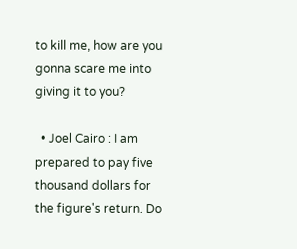to kill me, how are you gonna scare me into giving it to you?

  • Joel Cairo : I am prepared to pay five thousand dollars for the figure's return. Do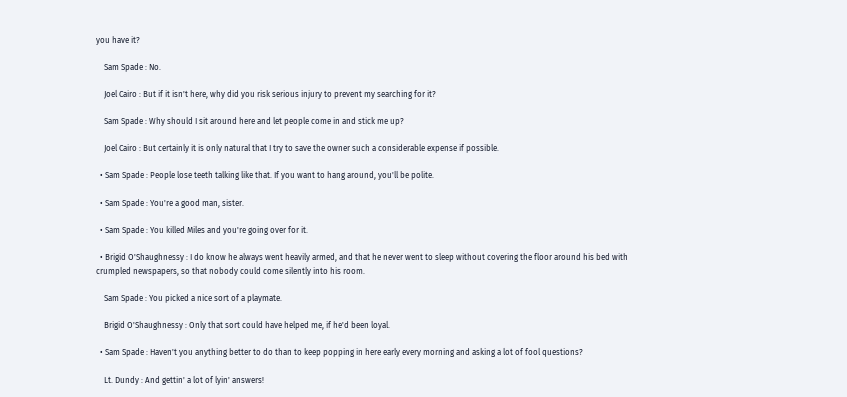you have it?

    Sam Spade : No.

    Joel Cairo : But if it isn't here, why did you risk serious injury to prevent my searching for it?

    Sam Spade : Why should I sit around here and let people come in and stick me up?

    Joel Cairo : But certainly it is only natural that I try to save the owner such a considerable expense if possible.

  • Sam Spade : People lose teeth talking like that. If you want to hang around, you'll be polite.

  • Sam Spade : You're a good man, sister.

  • Sam Spade : You killed Miles and you're going over for it.

  • Brigid O'Shaughnessy : I do know he always went heavily armed, and that he never went to sleep without covering the floor around his bed with crumpled newspapers, so that nobody could come silently into his room.

    Sam Spade : You picked a nice sort of a playmate.

    Brigid O'Shaughnessy : Only that sort could have helped me, if he'd been loyal.

  • Sam Spade : Haven't you anything better to do than to keep popping in here early every morning and asking a lot of fool questions?

    Lt. Dundy : And gettin' a lot of lyin' answers!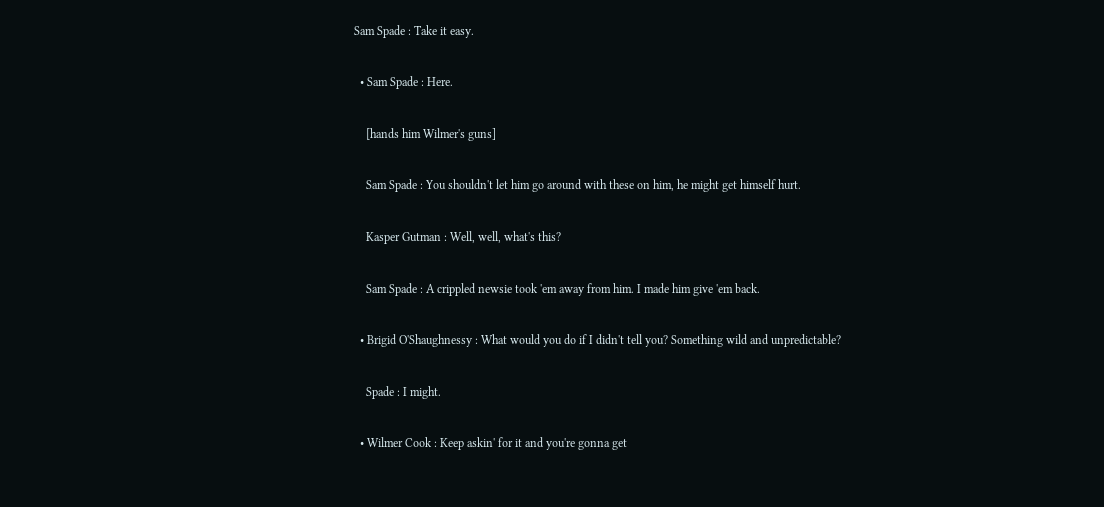Sam Spade : Take it easy.

  • Sam Spade : Here.

    [hands him Wilmer's guns]

    Sam Spade : You shouldn't let him go around with these on him, he might get himself hurt.

    Kasper Gutman : Well, well, what's this?

    Sam Spade : A crippled newsie took 'em away from him. I made him give 'em back.

  • Brigid O'Shaughnessy : What would you do if I didn't tell you? Something wild and unpredictable?

    Spade : I might.

  • Wilmer Cook : Keep askin' for it and you're gonna get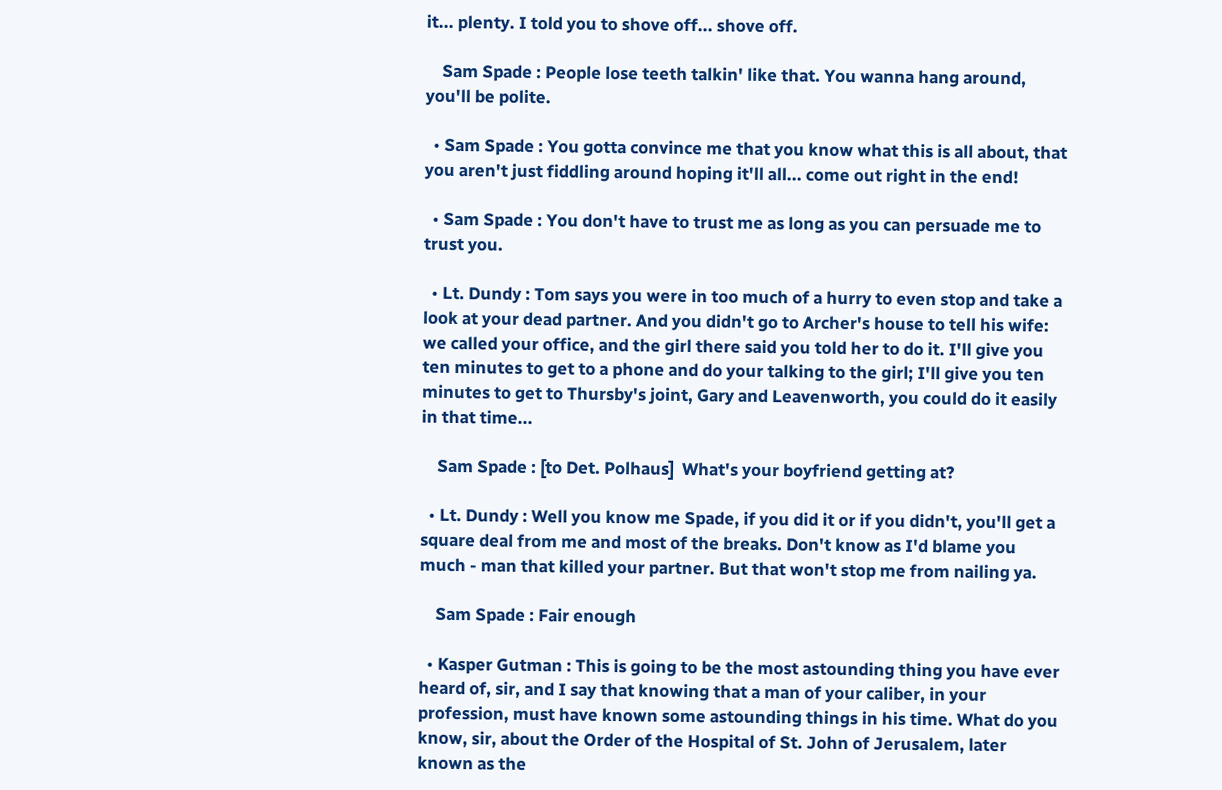it... plenty. I told you to shove off... shove off.

    Sam Spade : People lose teeth talkin' like that. You wanna hang around, you'll be polite.

  • Sam Spade : You gotta convince me that you know what this is all about, that you aren't just fiddling around hoping it'll all... come out right in the end!

  • Sam Spade : You don't have to trust me as long as you can persuade me to trust you.

  • Lt. Dundy : Tom says you were in too much of a hurry to even stop and take a look at your dead partner. And you didn't go to Archer's house to tell his wife: we called your office, and the girl there said you told her to do it. I'll give you ten minutes to get to a phone and do your talking to the girl; I'll give you ten minutes to get to Thursby's joint, Gary and Leavenworth, you could do it easily in that time...

    Sam Spade : [to Det. Polhaus]  What's your boyfriend getting at?

  • Lt. Dundy : Well you know me Spade, if you did it or if you didn't, you'll get a square deal from me and most of the breaks. Don't know as I'd blame you much - man that killed your partner. But that won't stop me from nailing ya.

    Sam Spade : Fair enough

  • Kasper Gutman : This is going to be the most astounding thing you have ever heard of, sir, and I say that knowing that a man of your caliber, in your profession, must have known some astounding things in his time. What do you know, sir, about the Order of the Hospital of St. John of Jerusalem, later known as the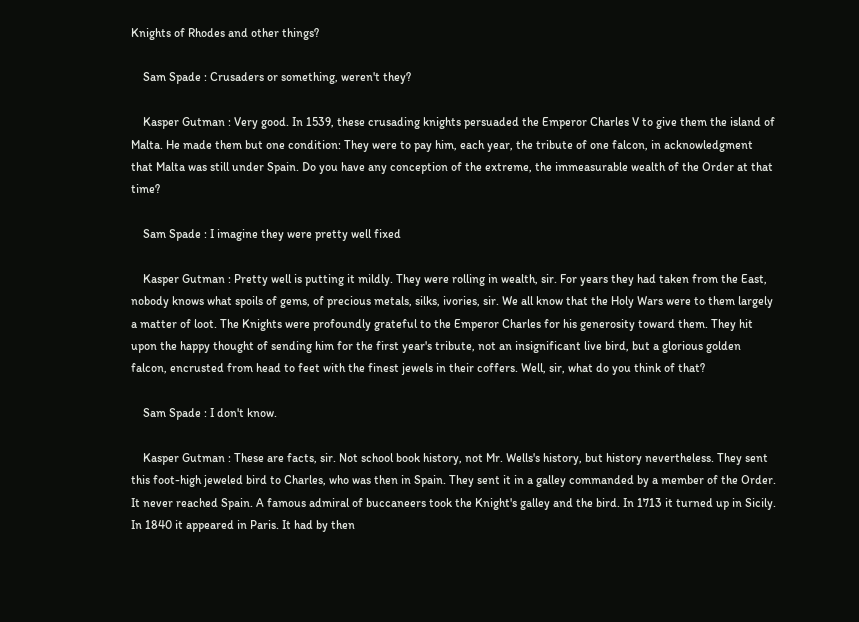Knights of Rhodes and other things?

    Sam Spade : Crusaders or something, weren't they?

    Kasper Gutman : Very good. In 1539, these crusading knights persuaded the Emperor Charles V to give them the island of Malta. He made them but one condition: They were to pay him, each year, the tribute of one falcon, in acknowledgment that Malta was still under Spain. Do you have any conception of the extreme, the immeasurable wealth of the Order at that time?

    Sam Spade : I imagine they were pretty well fixed

    Kasper Gutman : Pretty well is putting it mildly. They were rolling in wealth, sir. For years they had taken from the East, nobody knows what spoils of gems, of precious metals, silks, ivories, sir. We all know that the Holy Wars were to them largely a matter of loot. The Knights were profoundly grateful to the Emperor Charles for his generosity toward them. They hit upon the happy thought of sending him for the first year's tribute, not an insignificant live bird, but a glorious golden falcon, encrusted from head to feet with the finest jewels in their coffers. Well, sir, what do you think of that?

    Sam Spade : I don't know.

    Kasper Gutman : These are facts, sir. Not school book history, not Mr. Wells's history, but history nevertheless. They sent this foot-high jeweled bird to Charles, who was then in Spain. They sent it in a galley commanded by a member of the Order. It never reached Spain. A famous admiral of buccaneers took the Knight's galley and the bird. In 1713 it turned up in Sicily. In 1840 it appeared in Paris. It had by then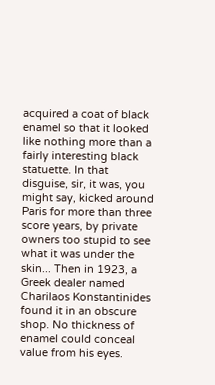acquired a coat of black enamel so that it looked like nothing more than a fairly interesting black statuette. In that disguise, sir, it was, you might say, kicked around Paris for more than three score years, by private owners too stupid to see what it was under the skin... Then in 1923, a Greek dealer named Charilaos Konstantinides found it in an obscure shop. No thickness of enamel could conceal value from his eyes.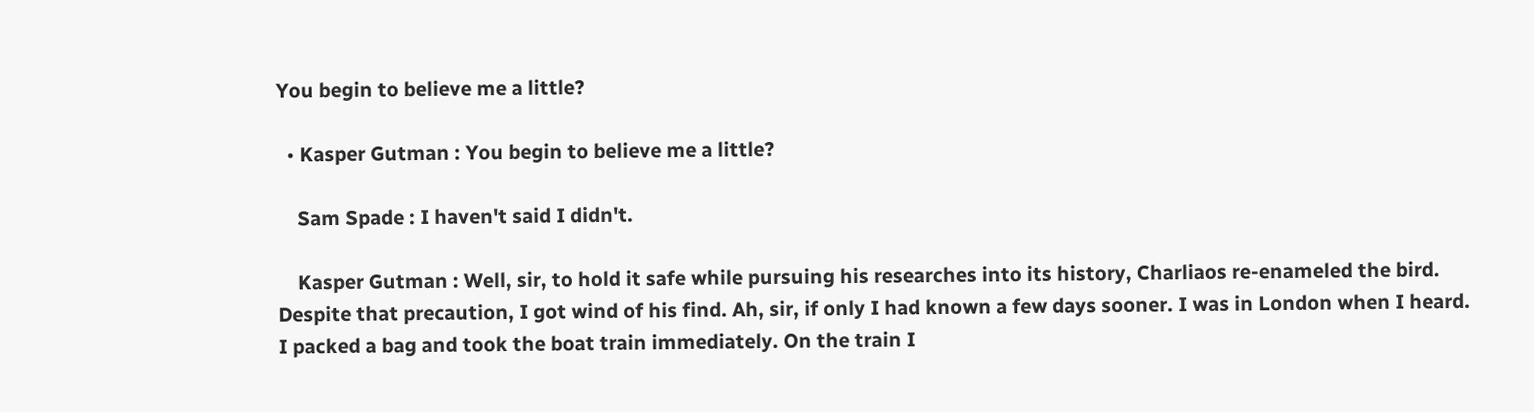You begin to believe me a little?

  • Kasper Gutman : You begin to believe me a little?

    Sam Spade : I haven't said I didn't.

    Kasper Gutman : Well, sir, to hold it safe while pursuing his researches into its history, Charliaos re-enameled the bird. Despite that precaution, I got wind of his find. Ah, sir, if only I had known a few days sooner. I was in London when I heard. I packed a bag and took the boat train immediately. On the train I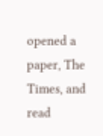opened a paper, The Times, and read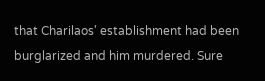that Charilaos' establishment had been burglarized and him murdered. Sure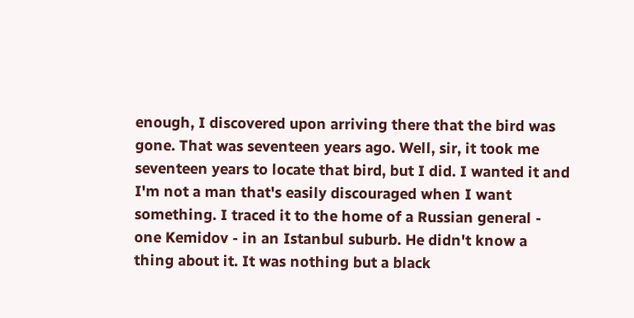enough, I discovered upon arriving there that the bird was gone. That was seventeen years ago. Well, sir, it took me seventeen years to locate that bird, but I did. I wanted it and I'm not a man that's easily discouraged when I want something. I traced it to the home of a Russian general - one Kemidov - in an Istanbul suburb. He didn't know a thing about it. It was nothing but a black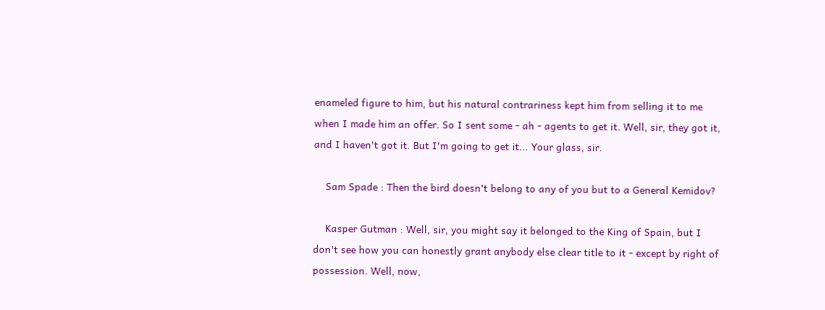enameled figure to him, but his natural contrariness kept him from selling it to me when I made him an offer. So I sent some - ah - agents to get it. Well, sir, they got it, and I haven't got it. But I'm going to get it... Your glass, sir.

    Sam Spade : Then the bird doesn't belong to any of you but to a General Kemidov?

    Kasper Gutman : Well, sir, you might say it belonged to the King of Spain, but I don't see how you can honestly grant anybody else clear title to it - except by right of possession. Well, now,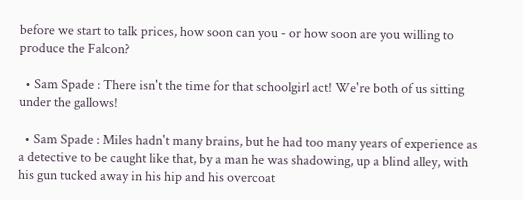before we start to talk prices, how soon can you - or how soon are you willing to produce the Falcon?

  • Sam Spade : There isn't the time for that schoolgirl act! We're both of us sitting under the gallows!

  • Sam Spade : Miles hadn't many brains, but he had too many years of experience as a detective to be caught like that, by a man he was shadowing, up a blind alley, with his gun tucked away in his hip and his overcoat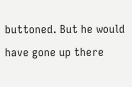buttoned. But he would have gone up there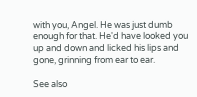with you, Angel. He was just dumb enough for that. He'd have looked you up and down and licked his lips and gone, grinning from ear to ear.

See also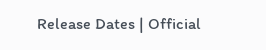Release Dates | Official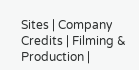Sites | Company Credits | Filming & Production |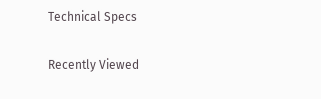Technical Specs

Recently Viewed